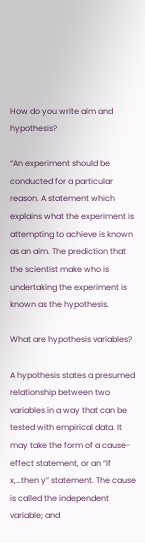How do you write aim and hypothesis?

“An experiment should be conducted for a particular reason. A statement which explains what the experiment is attempting to achieve is known as an aim. The prediction that the scientist make who is undertaking the experiment is known as the hypothesis.

What are hypothesis variables?

A hypothesis states a presumed relationship between two variables in a way that can be tested with empirical data. It may take the form of a cause-effect statement, or an “if x,…then y” statement. The cause is called the independent variable; and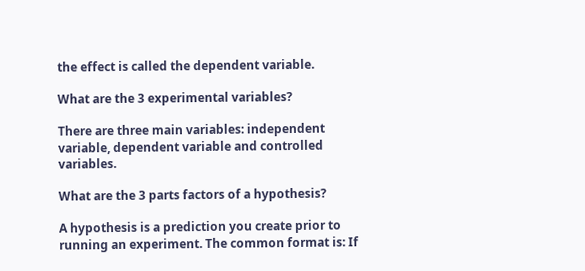the effect is called the dependent variable.

What are the 3 experimental variables?

There are three main variables: independent variable, dependent variable and controlled variables.

What are the 3 parts factors of a hypothesis?

A hypothesis is a prediction you create prior to running an experiment. The common format is: If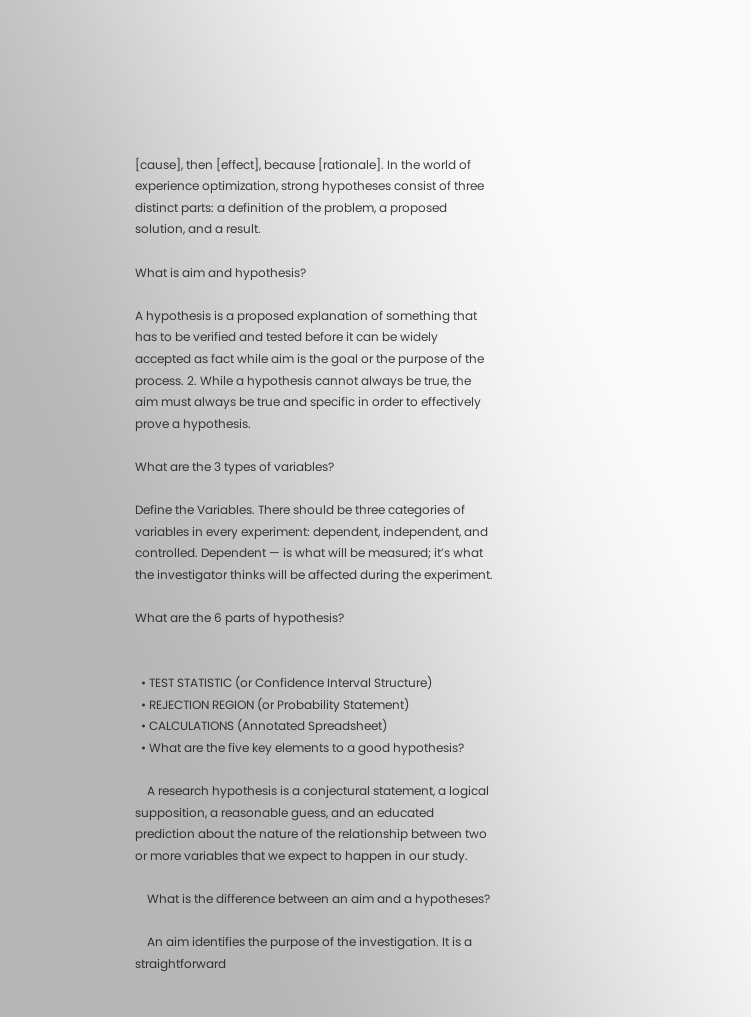[cause], then [effect], because [rationale]. In the world of experience optimization, strong hypotheses consist of three distinct parts: a definition of the problem, a proposed solution, and a result.

What is aim and hypothesis?

A hypothesis is a proposed explanation of something that has to be verified and tested before it can be widely accepted as fact while aim is the goal or the purpose of the process. 2. While a hypothesis cannot always be true, the aim must always be true and specific in order to effectively prove a hypothesis.

What are the 3 types of variables?

Define the Variables. There should be three categories of variables in every experiment: dependent, independent, and controlled. Dependent — is what will be measured; it’s what the investigator thinks will be affected during the experiment.

What are the 6 parts of hypothesis?


  • TEST STATISTIC (or Confidence Interval Structure)
  • REJECTION REGION (or Probability Statement)
  • CALCULATIONS (Annotated Spreadsheet)
  • What are the five key elements to a good hypothesis?

    A research hypothesis is a conjectural statement, a logical supposition, a reasonable guess, and an educated prediction about the nature of the relationship between two or more variables that we expect to happen in our study.

    What is the difference between an aim and a hypotheses?

    An aim identifies the purpose of the investigation. It is a straightforward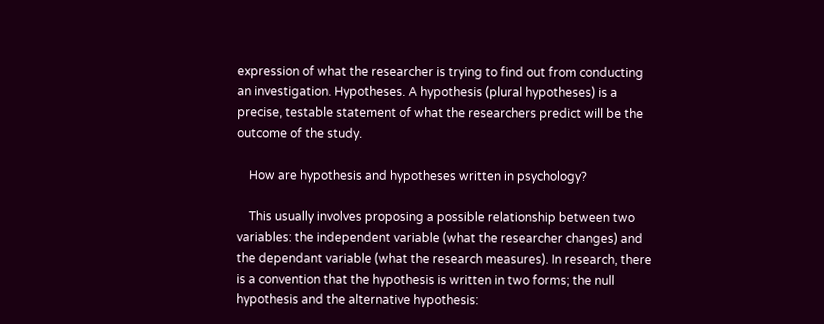expression of what the researcher is trying to find out from conducting an investigation. Hypotheses. A hypothesis (plural hypotheses) is a precise, testable statement of what the researchers predict will be the outcome of the study.

    How are hypothesis and hypotheses written in psychology?

    This usually involves proposing a possible relationship between two variables: the independent variable (what the researcher changes) and the dependant variable (what the research measures). In research, there is a convention that the hypothesis is written in two forms; the null hypothesis and the alternative hypothesis: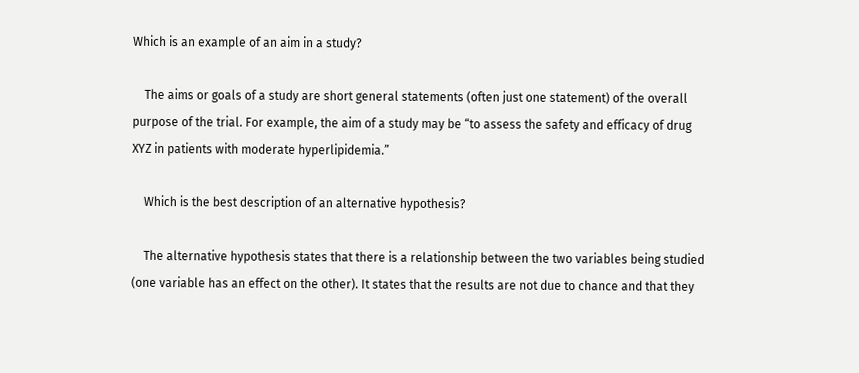Which is an example of an aim in a study?

    The aims or goals of a study are short general statements (often just one statement) of the overall purpose of the trial. For example, the aim of a study may be “to assess the safety and efficacy of drug XYZ in patients with moderate hyperlipidemia.”

    Which is the best description of an alternative hypothesis?

    The alternative hypothesis states that there is a relationship between the two variables being studied (one variable has an effect on the other). It states that the results are not due to chance and that they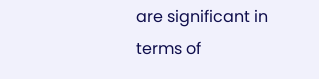are significant in terms of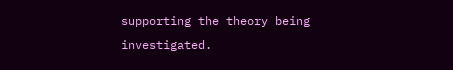supporting the theory being investigated.